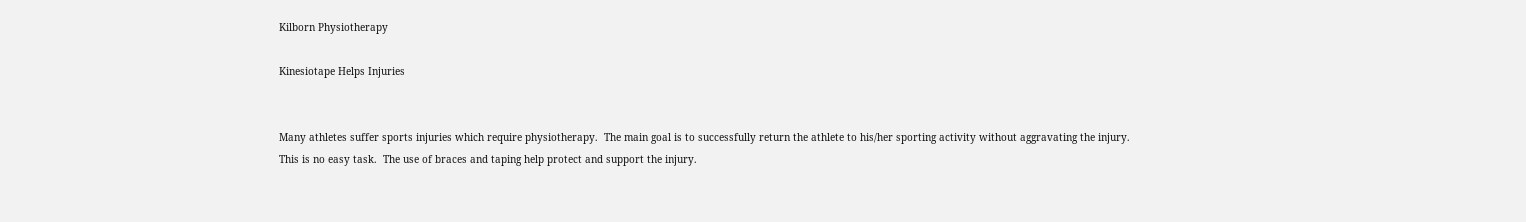Kilborn Physiotherapy

Kinesiotape Helps Injuries


Many athletes suffer sports injuries which require physiotherapy.  The main goal is to successfully return the athlete to his/her sporting activity without aggravating the injury.  This is no easy task.  The use of braces and taping help protect and support the injury.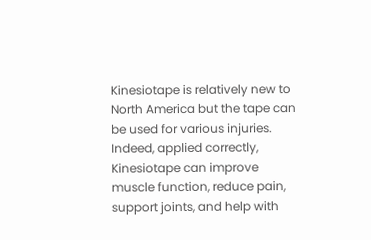Kinesiotape is relatively new to North America but the tape can be used for various injuries.  Indeed, applied correctly, Kinesiotape can improve muscle function, reduce pain, support joints, and help with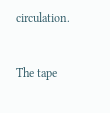circulation.


The tape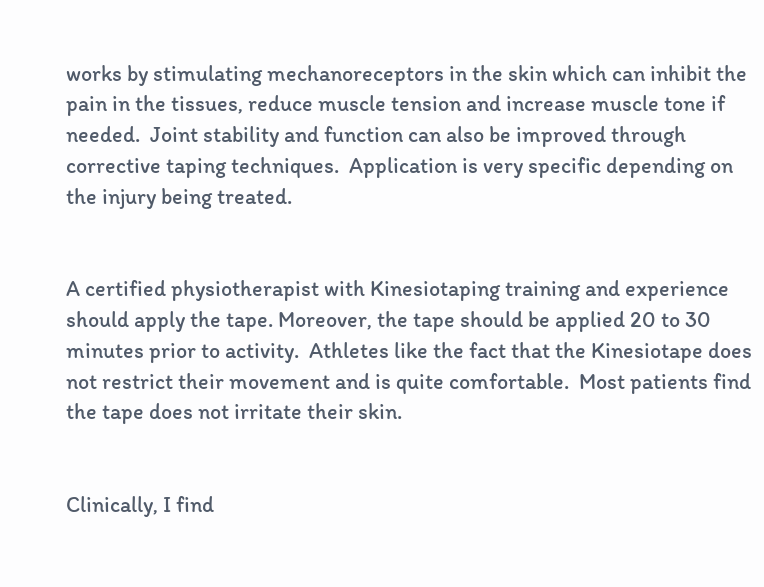works by stimulating mechanoreceptors in the skin which can inhibit the pain in the tissues, reduce muscle tension and increase muscle tone if needed.  Joint stability and function can also be improved through corrective taping techniques.  Application is very specific depending on the injury being treated.


A certified physiotherapist with Kinesiotaping training and experience should apply the tape. Moreover, the tape should be applied 20 to 30 minutes prior to activity.  Athletes like the fact that the Kinesiotape does not restrict their movement and is quite comfortable.  Most patients find the tape does not irritate their skin.


Clinically, I find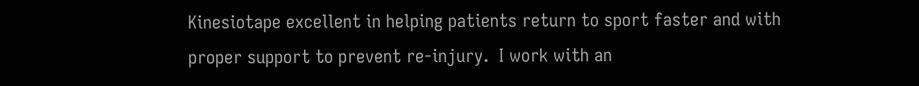Kinesiotape excellent in helping patients return to sport faster and with proper support to prevent re-injury.  I work with an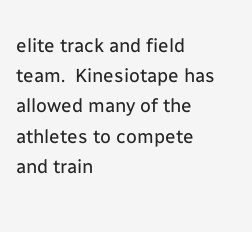elite track and field team.  Kinesiotape has allowed many of the athletes to compete and train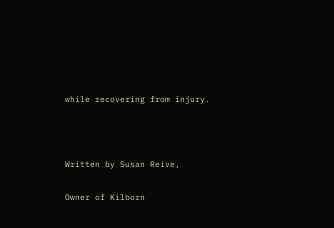while recovering from injury.



Written by Susan Reive,

Owner of Kilborn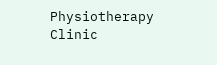Physiotherapy Clinic